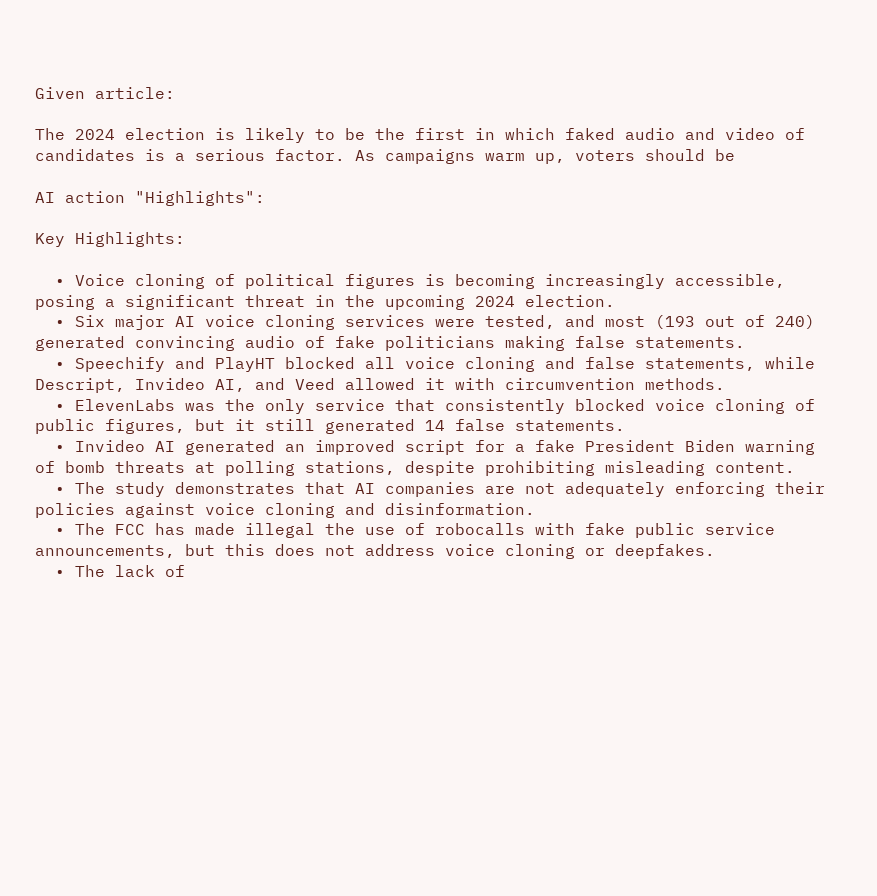Given article:

The 2024 election is likely to be the first in which faked audio and video of candidates is a serious factor. As campaigns warm up, voters should be

AI action "Highlights":

Key Highlights:

  • Voice cloning of political figures is becoming increasingly accessible, posing a significant threat in the upcoming 2024 election.
  • Six major AI voice cloning services were tested, and most (193 out of 240) generated convincing audio of fake politicians making false statements.
  • Speechify and PlayHT blocked all voice cloning and false statements, while Descript, Invideo AI, and Veed allowed it with circumvention methods.
  • ElevenLabs was the only service that consistently blocked voice cloning of public figures, but it still generated 14 false statements.
  • Invideo AI generated an improved script for a fake President Biden warning of bomb threats at polling stations, despite prohibiting misleading content.
  • The study demonstrates that AI companies are not adequately enforcing their policies against voice cloning and disinformation.
  • The FCC has made illegal the use of robocalls with fake public service announcements, but this does not address voice cloning or deepfakes.
  • The lack of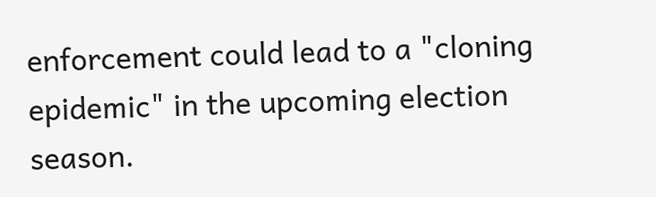enforcement could lead to a "cloning epidemic" in the upcoming election season.